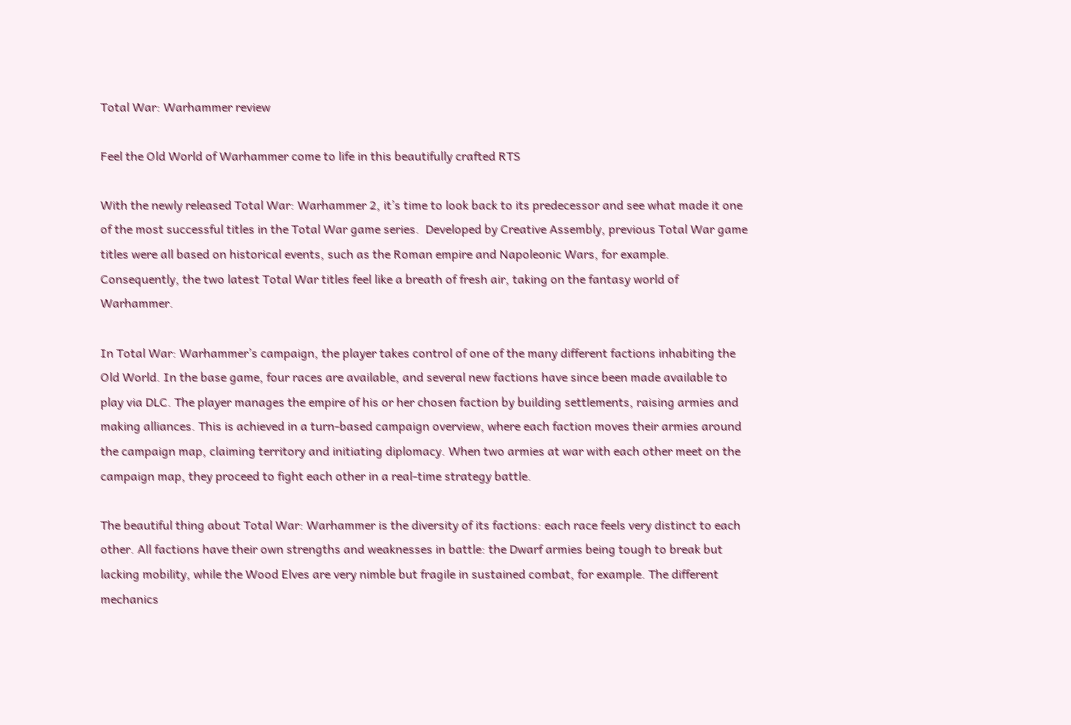Total War: Warhammer review

Feel the Old World of Warhammer come to life in this beautifully crafted RTS

With the newly released Total War: Warhammer 2, it’s time to look back to its predecessor and see what made it one of the most successful titles in the Total War game series.  Developed by Creative Assembly, previous Total War game titles were all based on historical events, such as the Roman empire and Napoleonic Wars, for example.  Consequently, the two latest Total War titles feel like a breath of fresh air, taking on the fantasy world of Warhammer.

In Total War: Warhammer’s campaign, the player takes control of one of the many different factions inhabiting the Old World. In the base game, four races are available, and several new factions have since been made available to play via DLC. The player manages the empire of his or her chosen faction by building settlements, raising armies and making alliances. This is achieved in a turn-based campaign overview, where each faction moves their armies around the campaign map, claiming territory and initiating diplomacy. When two armies at war with each other meet on the campaign map, they proceed to fight each other in a real-time strategy battle.

The beautiful thing about Total War: Warhammer is the diversity of its factions: each race feels very distinct to each other. All factions have their own strengths and weaknesses in battle: the Dwarf armies being tough to break but lacking mobility, while the Wood Elves are very nimble but fragile in sustained combat, for example. The different mechanics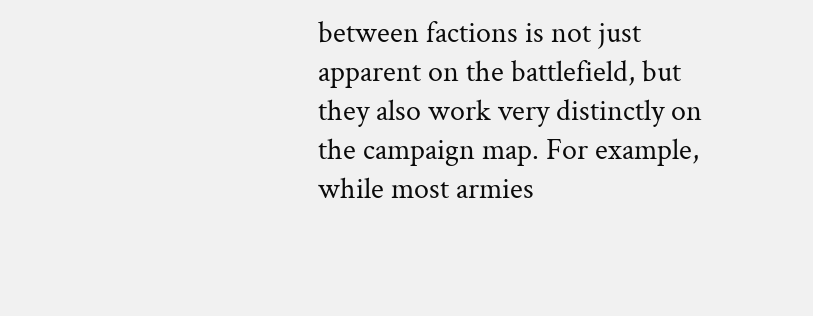between factions is not just apparent on the battlefield, but they also work very distinctly on the campaign map. For example, while most armies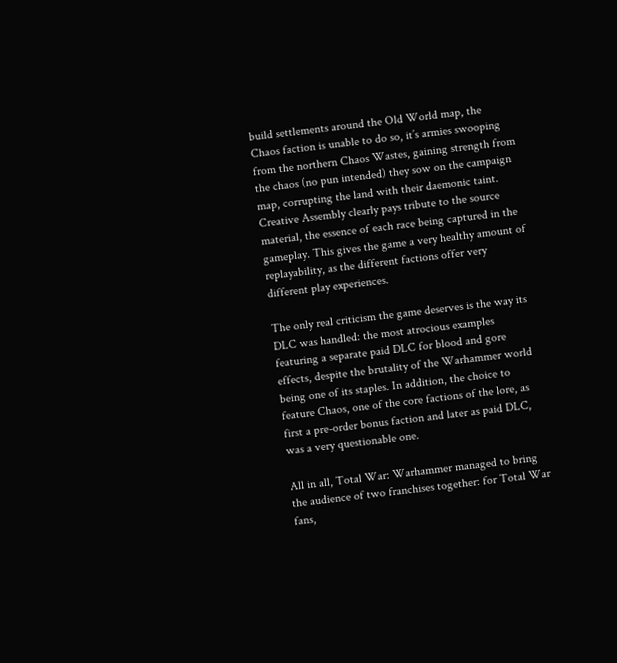build settlements around the Old World map, the Chaos faction is unable to do so, it’s armies swooping from the northern Chaos Wastes, gaining strength from the chaos (no pun intended) they sow on the campaign map, corrupting the land with their daemonic taint. Creative Assembly clearly pays tribute to the source material, the essence of each race being captured in the gameplay. This gives the game a very healthy amount of replayability, as the different factions offer very different play experiences.

The only real criticism the game deserves is the way its DLC was handled: the most atrocious examples featuring a separate paid DLC for blood and gore effects, despite the brutality of the Warhammer world being one of its staples. In addition, the choice to feature Chaos, one of the core factions of the lore, as first a pre-order bonus faction and later as paid DLC, was a very questionable one.

All in all, Total War: Warhammer managed to bring the audience of two franchises together: for Total War fans,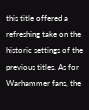this title offered a refreshing take on the historic settings of the previous titles. As for Warhammer fans, the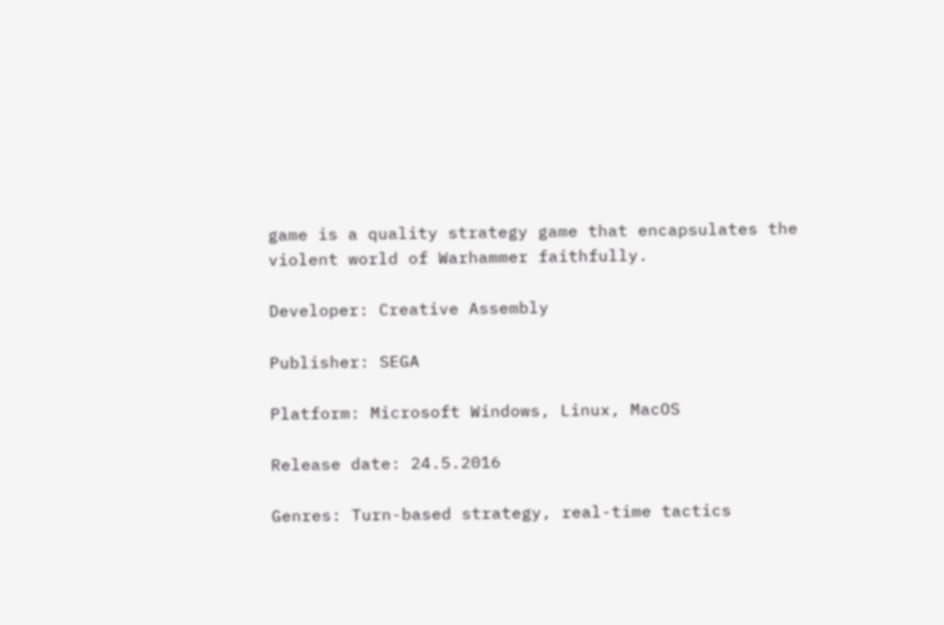game is a quality strategy game that encapsulates the violent world of Warhammer faithfully.

Developer: Creative Assembly

Publisher: SEGA

Platform: Microsoft Windows, Linux, MacOS

Release date: 24.5.2016

Genres: Turn-based strategy, real-time tactics